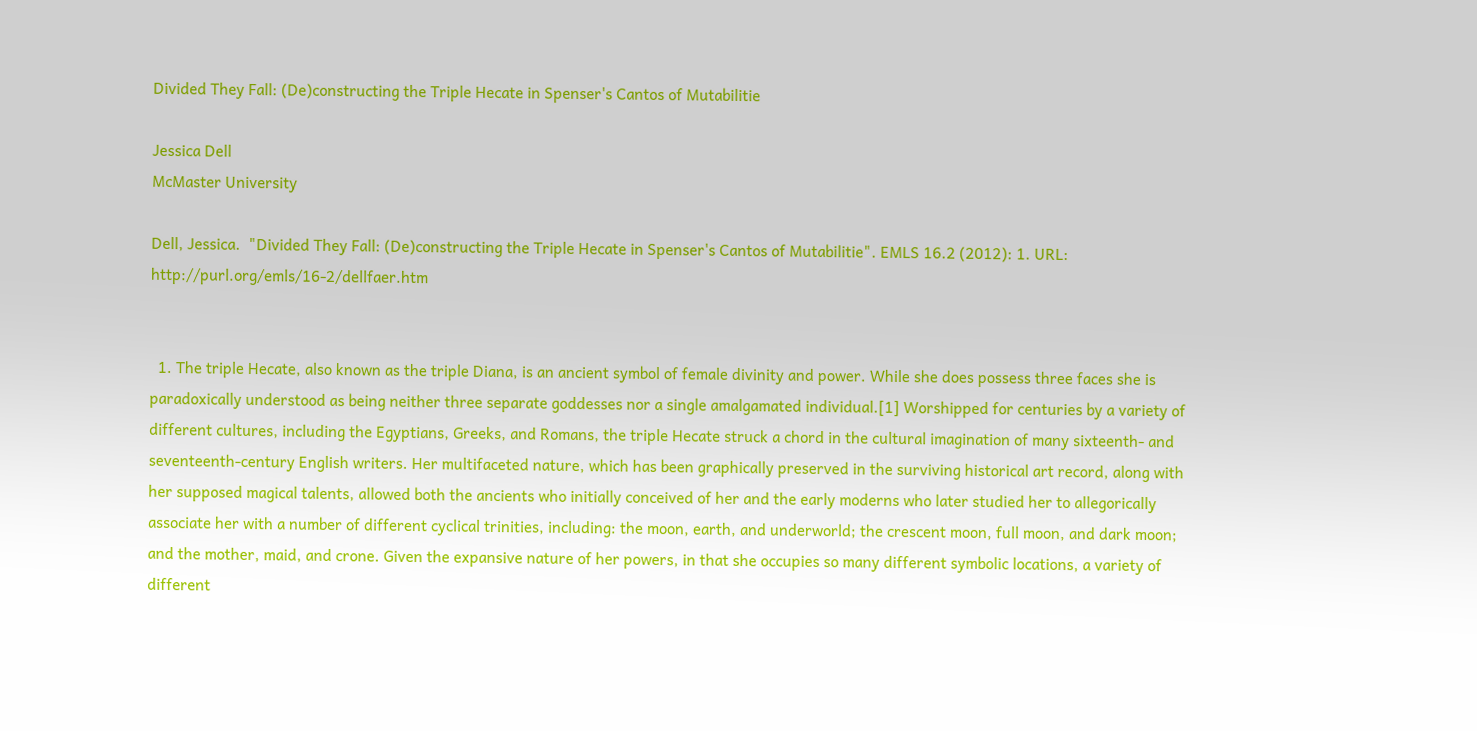Divided They Fall: (De)constructing the Triple Hecate in Spenser's Cantos of Mutabilitie

Jessica Dell
McMaster University

Dell, Jessica.  "Divided They Fall: (De)constructing the Triple Hecate in Spenser's Cantos of Mutabilitie". EMLS 16.2 (2012): 1. URL: http://purl.org/emls/16-2/dellfaer.htm


  1. The triple Hecate, also known as the triple Diana, is an ancient symbol of female divinity and power. While she does possess three faces she is paradoxically understood as being neither three separate goddesses nor a single amalgamated individual.[1] Worshipped for centuries by a variety of different cultures, including the Egyptians, Greeks, and Romans, the triple Hecate struck a chord in the cultural imagination of many sixteenth- and seventeenth-century English writers. Her multifaceted nature, which has been graphically preserved in the surviving historical art record, along with her supposed magical talents, allowed both the ancients who initially conceived of her and the early moderns who later studied her to allegorically associate her with a number of different cyclical trinities, including: the moon, earth, and underworld; the crescent moon, full moon, and dark moon; and the mother, maid, and crone. Given the expansive nature of her powers, in that she occupies so many different symbolic locations, a variety of different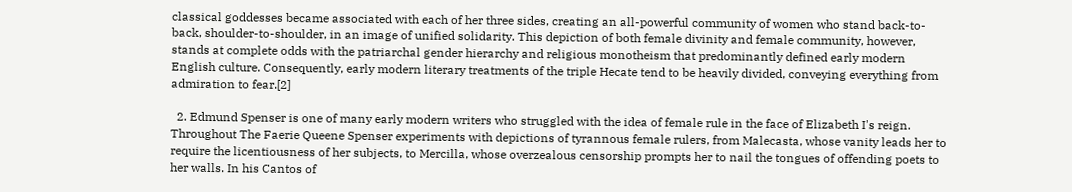classical goddesses became associated with each of her three sides, creating an all-powerful community of women who stand back-to-back, shoulder-to-shoulder, in an image of unified solidarity. This depiction of both female divinity and female community, however, stands at complete odds with the patriarchal gender hierarchy and religious monotheism that predominantly defined early modern English culture. Consequently, early modern literary treatments of the triple Hecate tend to be heavily divided, conveying everything from admiration to fear.[2]

  2. Edmund Spenser is one of many early modern writers who struggled with the idea of female rule in the face of Elizabeth I's reign. Throughout The Faerie Queene Spenser experiments with depictions of tyrannous female rulers, from Malecasta, whose vanity leads her to require the licentiousness of her subjects, to Mercilla, whose overzealous censorship prompts her to nail the tongues of offending poets to her walls. In his Cantos of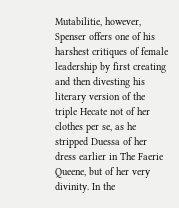Mutabilitie, however, Spenser offers one of his harshest critiques of female leadership by first creating and then divesting his literary version of the triple Hecate not of her clothes per se, as he stripped Duessa of her dress earlier in The Faerie Queene, but of her very divinity. In the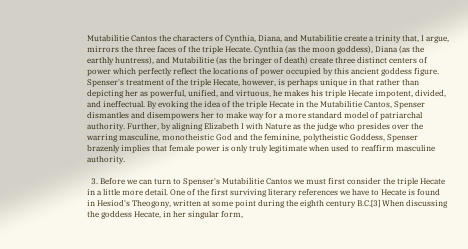Mutabilitie Cantos the characters of Cynthia, Diana, and Mutabilitie create a trinity that, I argue, mirrors the three faces of the triple Hecate. Cynthia (as the moon goddess), Diana (as the earthly huntress), and Mutabilitie (as the bringer of death) create three distinct centers of power which perfectly reflect the locations of power occupied by this ancient goddess figure. Spenser's treatment of the triple Hecate, however, is perhaps unique in that rather than depicting her as powerful, unified, and virtuous, he makes his triple Hecate impotent, divided, and ineffectual. By evoking the idea of the triple Hecate in the Mutabilitie Cantos, Spenser dismantles and disempowers her to make way for a more standard model of patriarchal authority. Further, by aligning Elizabeth I with Nature as the judge who presides over the warring masculine, monotheistic God and the feminine, polytheistic Goddess, Spenser brazenly implies that female power is only truly legitimate when used to reaffirm masculine authority.

  3. Before we can turn to Spenser's Mutabilitie Cantos we must first consider the triple Hecate in a little more detail. One of the first surviving literary references we have to Hecate is found in Hesiod's Theogony, written at some point during the eighth century B.C.[3] When discussing the goddess Hecate, in her singular form,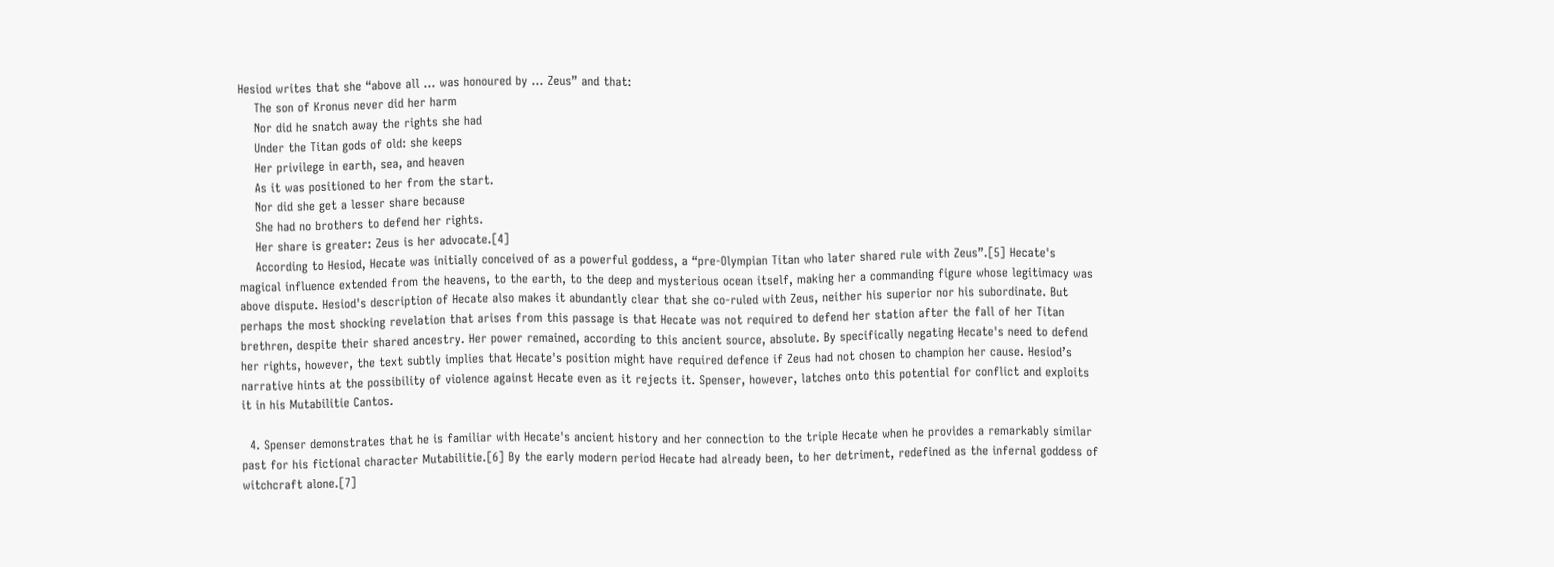Hesiod writes that she “above all ... was honoured by ... Zeus” and that:
    The son of Kronus never did her harm
    Nor did he snatch away the rights she had
    Under the Titan gods of old: she keeps
    Her privilege in earth, sea, and heaven
    As it was positioned to her from the start.
    Nor did she get a lesser share because
    She had no brothers to defend her rights.
    Her share is greater: Zeus is her advocate.[4]
    According to Hesiod, Hecate was initially conceived of as a powerful goddess, a “pre-Olympian Titan who later shared rule with Zeus”.[5] Hecate's magical influence extended from the heavens, to the earth, to the deep and mysterious ocean itself, making her a commanding figure whose legitimacy was above dispute. Hesiod's description of Hecate also makes it abundantly clear that she co-ruled with Zeus, neither his superior nor his subordinate. But perhaps the most shocking revelation that arises from this passage is that Hecate was not required to defend her station after the fall of her Titan brethren, despite their shared ancestry. Her power remained, according to this ancient source, absolute. By specifically negating Hecate's need to defend her rights, however, the text subtly implies that Hecate's position might have required defence if Zeus had not chosen to champion her cause. Hesiod’s narrative hints at the possibility of violence against Hecate even as it rejects it. Spenser, however, latches onto this potential for conflict and exploits it in his Mutabilitie Cantos.

  4. Spenser demonstrates that he is familiar with Hecate's ancient history and her connection to the triple Hecate when he provides a remarkably similar past for his fictional character Mutabilitie.[6] By the early modern period Hecate had already been, to her detriment, redefined as the infernal goddess of witchcraft alone.[7]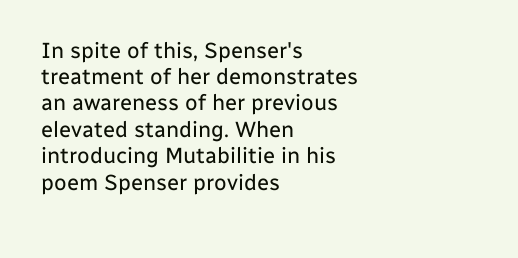In spite of this, Spenser's treatment of her demonstrates an awareness of her previous elevated standing. When introducing Mutabilitie in his poem Spenser provides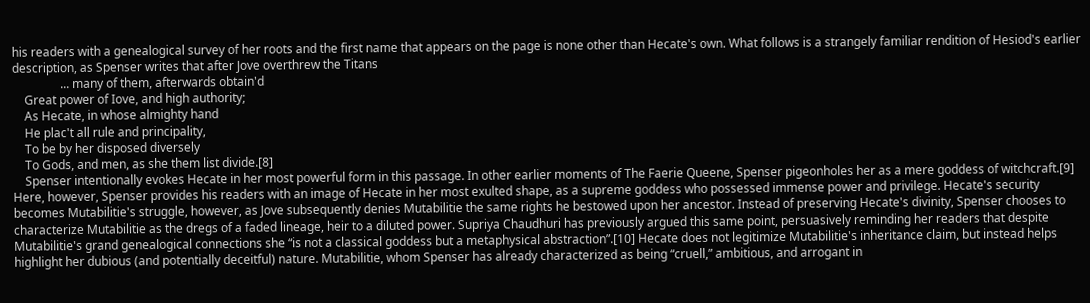his readers with a genealogical survey of her roots and the first name that appears on the page is none other than Hecate's own. What follows is a strangely familiar rendition of Hesiod's earlier description, as Spenser writes that after Jove overthrew the Titans
                ... many of them, afterwards obtain'd
    Great power of Iove, and high authority;
    As Hecate, in whose almighty hand
    He plac't all rule and principality,
    To be by her disposed diversely
    To Gods, and men, as she them list divide.[8]
    Spenser intentionally evokes Hecate in her most powerful form in this passage. In other earlier moments of The Faerie Queene, Spenser pigeonholes her as a mere goddess of witchcraft.[9] Here, however, Spenser provides his readers with an image of Hecate in her most exulted shape, as a supreme goddess who possessed immense power and privilege. Hecate's security becomes Mutabilitie's struggle, however, as Jove subsequently denies Mutabilitie the same rights he bestowed upon her ancestor. Instead of preserving Hecate's divinity, Spenser chooses to characterize Mutabilitie as the dregs of a faded lineage, heir to a diluted power. Supriya Chaudhuri has previously argued this same point, persuasively reminding her readers that despite Mutabilitie's grand genealogical connections she “is not a classical goddess but a metaphysical abstraction”.[10] Hecate does not legitimize Mutabilitie's inheritance claim, but instead helps highlight her dubious (and potentially deceitful) nature. Mutabilitie, whom Spenser has already characterized as being “cruell,” ambitious, and arrogant in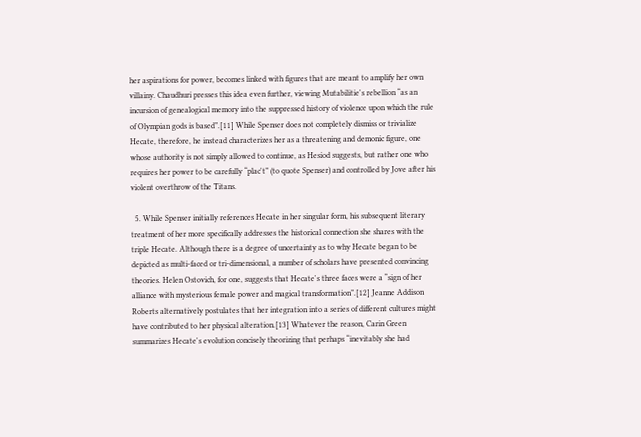her aspirations for power, becomes linked with figures that are meant to amplify her own villainy. Chaudhuri presses this idea even further, viewing Mutabilitie's rebellion “as an incursion of genealogical memory into the suppressed history of violence upon which the rule of Olympian gods is based”.[11] While Spenser does not completely dismiss or trivialize Hecate, therefore, he instead characterizes her as a threatening and demonic figure, one whose authority is not simply allowed to continue, as Hesiod suggests, but rather one who requires her power to be carefully “plac't” (to quote Spenser) and controlled by Jove after his violent overthrow of the Titans.

  5. While Spenser initially references Hecate in her singular form, his subsequent literary treatment of her more specifically addresses the historical connection she shares with the triple Hecate. Although there is a degree of uncertainty as to why Hecate began to be depicted as multi-faced or tri-dimensional, a number of scholars have presented convincing theories. Helen Ostovich, for one, suggests that Hecate's three faces were a “sign of her alliance with mysterious female power and magical transformation”.[12] Jeanne Addison Roberts alternatively postulates that her integration into a series of different cultures might have contributed to her physical alteration.[13] Whatever the reason, Carin Green summarizes Hecate's evolution concisely theorizing that perhaps “inevitably she had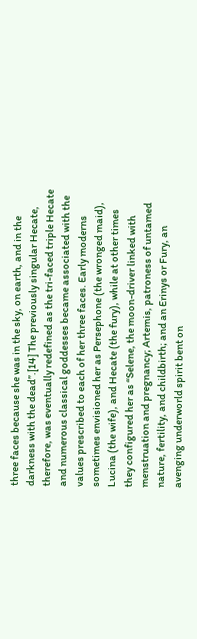three faces because she was in the sky, on earth, and in the darkness with the dead”.[14] The previously singular Hecate, therefore, was eventually redefined as the tri-faced triple Hecate and numerous classical goddesses became associated with the values prescribed to each of her three faces. Early moderns sometimes envisioned her as Persephone (the wronged maid), Lucina (the wife), and Hecate (the fury), while at other times they configured her as “Selene, the moon-driver linked with menstruation and pregnancy; Artemis, patroness of untamed nature, fertility, and childbirth; and an Erinys or Fury, an avenging underworld spirit bent on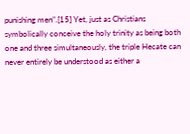punishing men”.[15] Yet, just as Christians symbolically conceive the holy trinity as being both one and three simultaneously, the triple Hecate can never entirely be understood as either a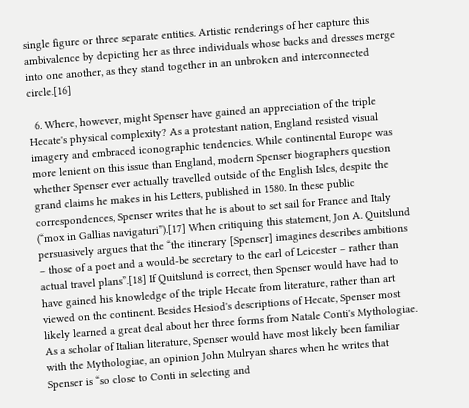single figure or three separate entities. Artistic renderings of her capture this ambivalence by depicting her as three individuals whose backs and dresses merge into one another, as they stand together in an unbroken and interconnected circle.[16]

  6. Where, however, might Spenser have gained an appreciation of the triple Hecate's physical complexity? As a protestant nation, England resisted visual imagery and embraced iconographic tendencies. While continental Europe was more lenient on this issue than England, modern Spenser biographers question whether Spenser ever actually travelled outside of the English Isles, despite the grand claims he makes in his Letters, published in 1580. In these public correspondences, Spenser writes that he is about to set sail for France and Italy (“mox in Gallias navigaturi”).[17] When critiquing this statement, Jon A. Quitslund persuasively argues that the “the itinerary [Spenser] imagines describes ambitions – those of a poet and a would-be secretary to the earl of Leicester – rather than actual travel plans”.[18] If Quitslund is correct, then Spenser would have had to have gained his knowledge of the triple Hecate from literature, rather than art viewed on the continent. Besides Hesiod's descriptions of Hecate, Spenser most likely learned a great deal about her three forms from Natale Conti's Mythologiae. As a scholar of Italian literature, Spenser would have most likely been familiar with the Mythologiae, an opinion John Mulryan shares when he writes that Spenser is “so close to Conti in selecting and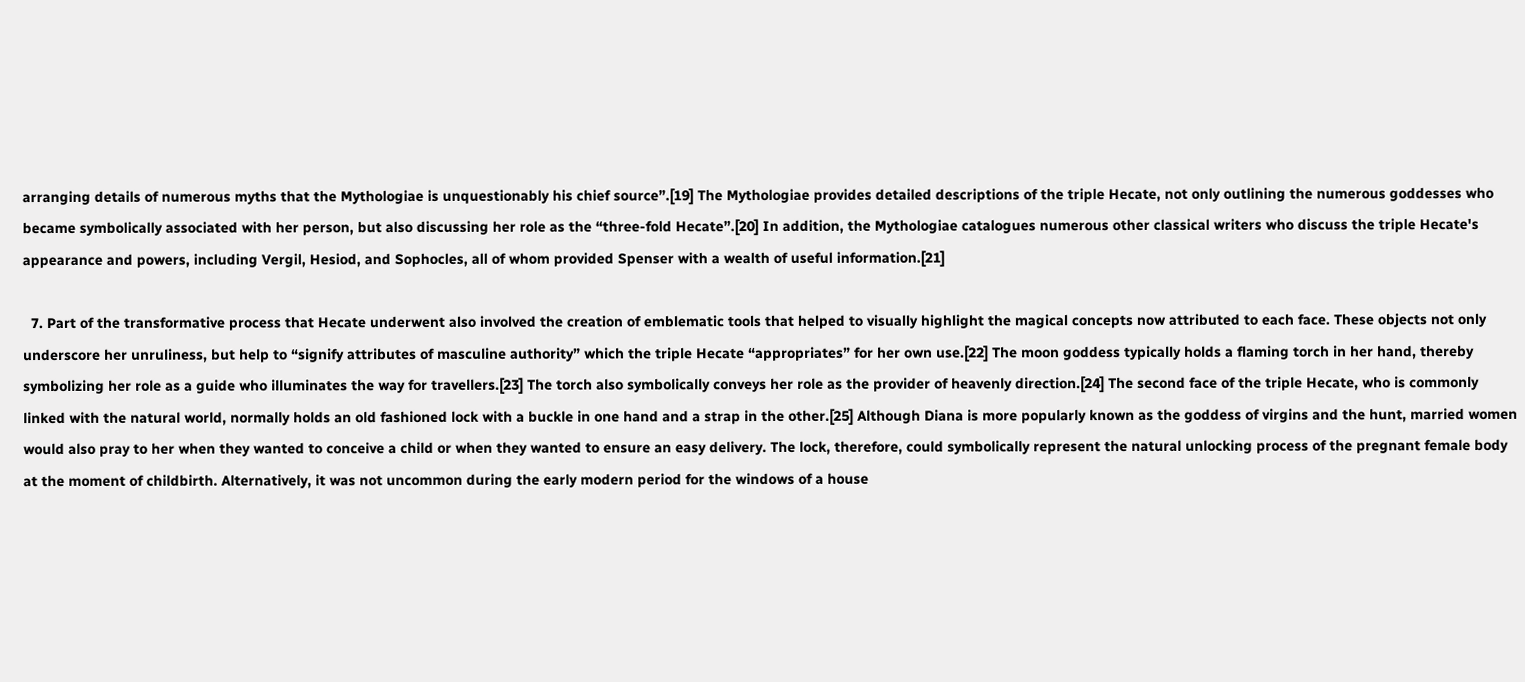arranging details of numerous myths that the Mythologiae is unquestionably his chief source”.[19] The Mythologiae provides detailed descriptions of the triple Hecate, not only outlining the numerous goddesses who became symbolically associated with her person, but also discussing her role as the “three-fold Hecate”.[20] In addition, the Mythologiae catalogues numerous other classical writers who discuss the triple Hecate's appearance and powers, including Vergil, Hesiod, and Sophocles, all of whom provided Spenser with a wealth of useful information.[21]

  7. Part of the transformative process that Hecate underwent also involved the creation of emblematic tools that helped to visually highlight the magical concepts now attributed to each face. These objects not only underscore her unruliness, but help to “signify attributes of masculine authority” which the triple Hecate “appropriates” for her own use.[22] The moon goddess typically holds a flaming torch in her hand, thereby symbolizing her role as a guide who illuminates the way for travellers.[23] The torch also symbolically conveys her role as the provider of heavenly direction.[24] The second face of the triple Hecate, who is commonly linked with the natural world, normally holds an old fashioned lock with a buckle in one hand and a strap in the other.[25] Although Diana is more popularly known as the goddess of virgins and the hunt, married women would also pray to her when they wanted to conceive a child or when they wanted to ensure an easy delivery. The lock, therefore, could symbolically represent the natural unlocking process of the pregnant female body at the moment of childbirth. Alternatively, it was not uncommon during the early modern period for the windows of a house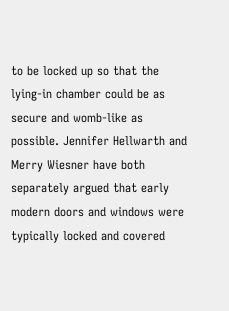to be locked up so that the lying-in chamber could be as secure and womb-like as possible. Jennifer Hellwarth and Merry Wiesner have both separately argued that early modern doors and windows were typically locked and covered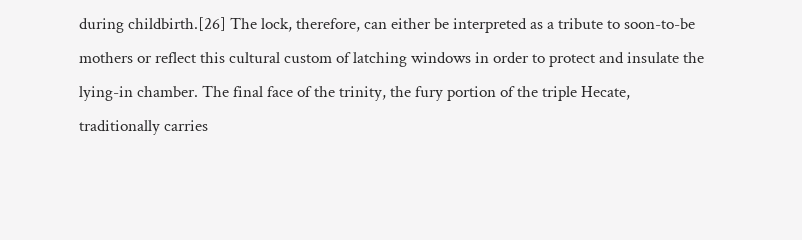during childbirth.[26] The lock, therefore, can either be interpreted as a tribute to soon-to-be mothers or reflect this cultural custom of latching windows in order to protect and insulate the lying-in chamber. The final face of the trinity, the fury portion of the triple Hecate, traditionally carries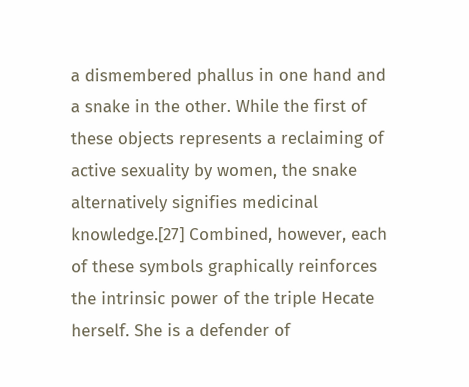a dismembered phallus in one hand and a snake in the other. While the first of these objects represents a reclaiming of active sexuality by women, the snake alternatively signifies medicinal knowledge.[27] Combined, however, each of these symbols graphically reinforces the intrinsic power of the triple Hecate herself. She is a defender of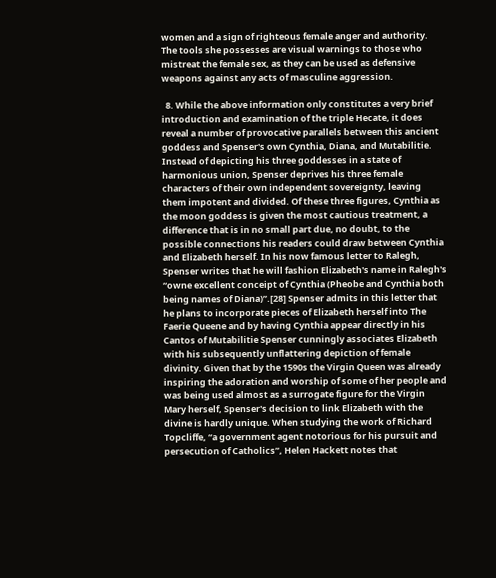women and a sign of righteous female anger and authority. The tools she possesses are visual warnings to those who mistreat the female sex, as they can be used as defensive weapons against any acts of masculine aggression.

  8. While the above information only constitutes a very brief introduction and examination of the triple Hecate, it does reveal a number of provocative parallels between this ancient goddess and Spenser's own Cynthia, Diana, and Mutabilitie. Instead of depicting his three goddesses in a state of harmonious union, Spenser deprives his three female characters of their own independent sovereignty, leaving them impotent and divided. Of these three figures, Cynthia as the moon goddess is given the most cautious treatment, a difference that is in no small part due, no doubt, to the possible connections his readers could draw between Cynthia and Elizabeth herself. In his now famous letter to Ralegh, Spenser writes that he will fashion Elizabeth's name in Ralegh's “owne excellent conceipt of Cynthia (Pheobe and Cynthia both being names of Diana)”.[28] Spenser admits in this letter that he plans to incorporate pieces of Elizabeth herself into The Faerie Queene and by having Cynthia appear directly in his Cantos of Mutabilitie Spenser cunningly associates Elizabeth with his subsequently unflattering depiction of female divinity. Given that by the 1590s the Virgin Queen was already inspiring the adoration and worship of some of her people and was being used almost as a surrogate figure for the Virgin Mary herself, Spenser's decision to link Elizabeth with the divine is hardly unique. When studying the work of Richard Topcliffe, “a government agent notorious for his pursuit and persecution of Catholics”, Helen Hackett notes that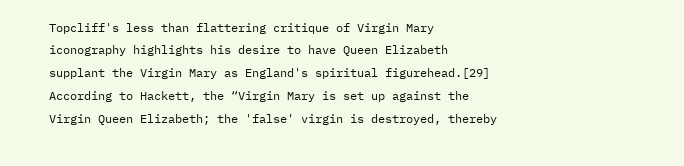Topcliff's less than flattering critique of Virgin Mary iconography highlights his desire to have Queen Elizabeth supplant the Virgin Mary as England's spiritual figurehead.[29] According to Hackett, the “Virgin Mary is set up against the Virgin Queen Elizabeth; the 'false' virgin is destroyed, thereby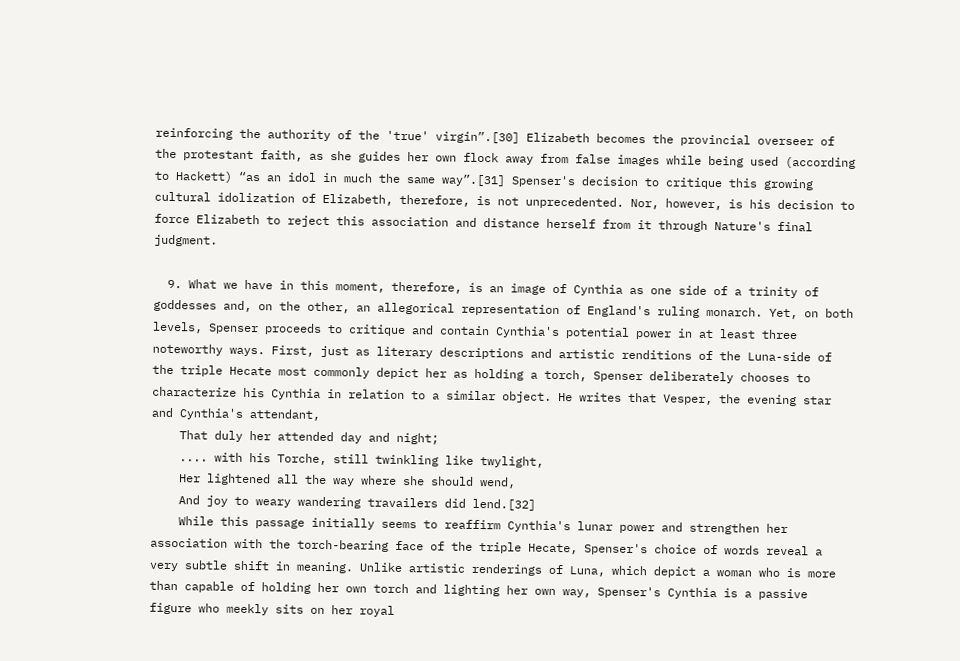reinforcing the authority of the 'true' virgin”.[30] Elizabeth becomes the provincial overseer of the protestant faith, as she guides her own flock away from false images while being used (according to Hackett) “as an idol in much the same way”.[31] Spenser's decision to critique this growing cultural idolization of Elizabeth, therefore, is not unprecedented. Nor, however, is his decision to force Elizabeth to reject this association and distance herself from it through Nature's final judgment.

  9. What we have in this moment, therefore, is an image of Cynthia as one side of a trinity of goddesses and, on the other, an allegorical representation of England's ruling monarch. Yet, on both levels, Spenser proceeds to critique and contain Cynthia's potential power in at least three noteworthy ways. First, just as literary descriptions and artistic renditions of the Luna-side of the triple Hecate most commonly depict her as holding a torch, Spenser deliberately chooses to characterize his Cynthia in relation to a similar object. He writes that Vesper, the evening star and Cynthia's attendant,
    That duly her attended day and night;
    .... with his Torche, still twinkling like twylight,
    Her lightened all the way where she should wend,
    And joy to weary wandering travailers did lend.[32]
    While this passage initially seems to reaffirm Cynthia's lunar power and strengthen her association with the torch-bearing face of the triple Hecate, Spenser's choice of words reveal a very subtle shift in meaning. Unlike artistic renderings of Luna, which depict a woman who is more than capable of holding her own torch and lighting her own way, Spenser's Cynthia is a passive figure who meekly sits on her royal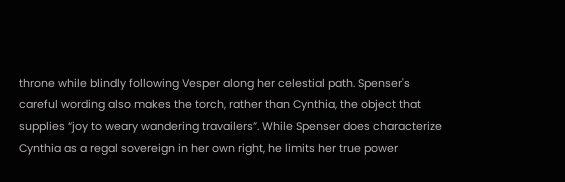throne while blindly following Vesper along her celestial path. Spenser's careful wording also makes the torch, rather than Cynthia, the object that supplies “joy to weary wandering travailers”. While Spenser does characterize Cynthia as a regal sovereign in her own right, he limits her true power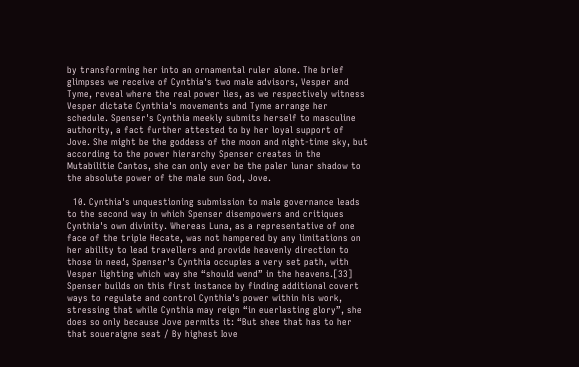by transforming her into an ornamental ruler alone. The brief glimpses we receive of Cynthia's two male advisors, Vesper and Tyme, reveal where the real power lies, as we respectively witness Vesper dictate Cynthia's movements and Tyme arrange her schedule. Spenser's Cynthia meekly submits herself to masculine authority, a fact further attested to by her loyal support of Jove. She might be the goddess of the moon and night-time sky, but according to the power hierarchy Spenser creates in the Mutabilitie Cantos, she can only ever be the paler lunar shadow to the absolute power of the male sun God, Jove.

  10. Cynthia's unquestioning submission to male governance leads to the second way in which Spenser disempowers and critiques Cynthia's own divinity. Whereas Luna, as a representative of one face of the triple Hecate, was not hampered by any limitations on her ability to lead travellers and provide heavenly direction to those in need, Spenser's Cynthia occupies a very set path, with Vesper lighting which way she “should wend” in the heavens.[33] Spenser builds on this first instance by finding additional covert ways to regulate and control Cynthia's power within his work, stressing that while Cynthia may reign “in euerlasting glory”, she does so only because Jove permits it: “But shee that has to her that soueraigne seat / By highest Iove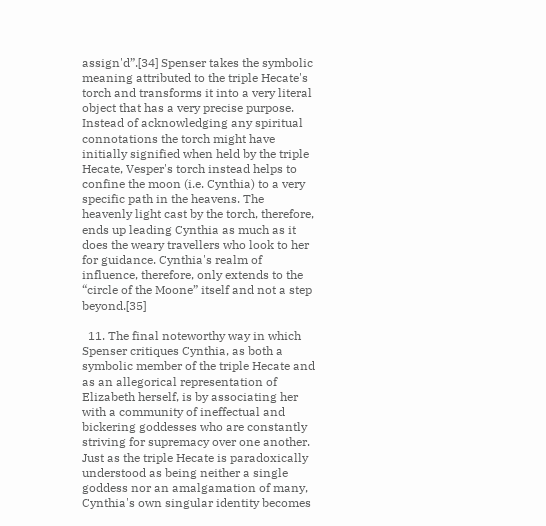assign'd”.[34] Spenser takes the symbolic meaning attributed to the triple Hecate's torch and transforms it into a very literal object that has a very precise purpose. Instead of acknowledging any spiritual connotations the torch might have initially signified when held by the triple Hecate, Vesper's torch instead helps to confine the moon (i.e. Cynthia) to a very specific path in the heavens. The heavenly light cast by the torch, therefore, ends up leading Cynthia as much as it does the weary travellers who look to her for guidance. Cynthia's realm of influence, therefore, only extends to the “circle of the Moone” itself and not a step beyond.[35]

  11. The final noteworthy way in which Spenser critiques Cynthia, as both a symbolic member of the triple Hecate and as an allegorical representation of Elizabeth herself, is by associating her with a community of ineffectual and bickering goddesses who are constantly striving for supremacy over one another. Just as the triple Hecate is paradoxically understood as being neither a single goddess nor an amalgamation of many, Cynthia's own singular identity becomes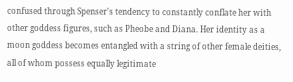confused through Spenser's tendency to constantly conflate her with other goddess figures, such as Pheobe and Diana. Her identity as a moon goddess becomes entangled with a string of other female deities, all of whom possess equally legitimate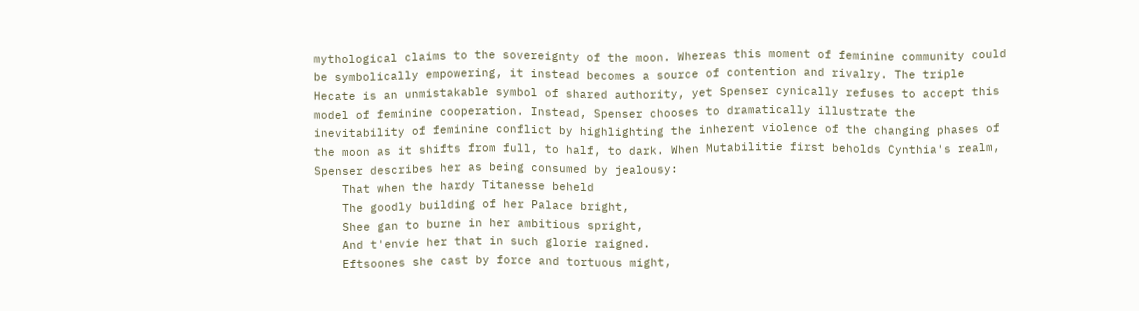mythological claims to the sovereignty of the moon. Whereas this moment of feminine community could be symbolically empowering, it instead becomes a source of contention and rivalry. The triple Hecate is an unmistakable symbol of shared authority, yet Spenser cynically refuses to accept this model of feminine cooperation. Instead, Spenser chooses to dramatically illustrate the inevitability of feminine conflict by highlighting the inherent violence of the changing phases of the moon as it shifts from full, to half, to dark. When Mutabilitie first beholds Cynthia's realm, Spenser describes her as being consumed by jealousy:
    That when the hardy Titanesse beheld
    The goodly building of her Palace bright,
    Shee gan to burne in her ambitious spright,
    And t'envie her that in such glorie raigned.
    Eftsoones she cast by force and tortuous might,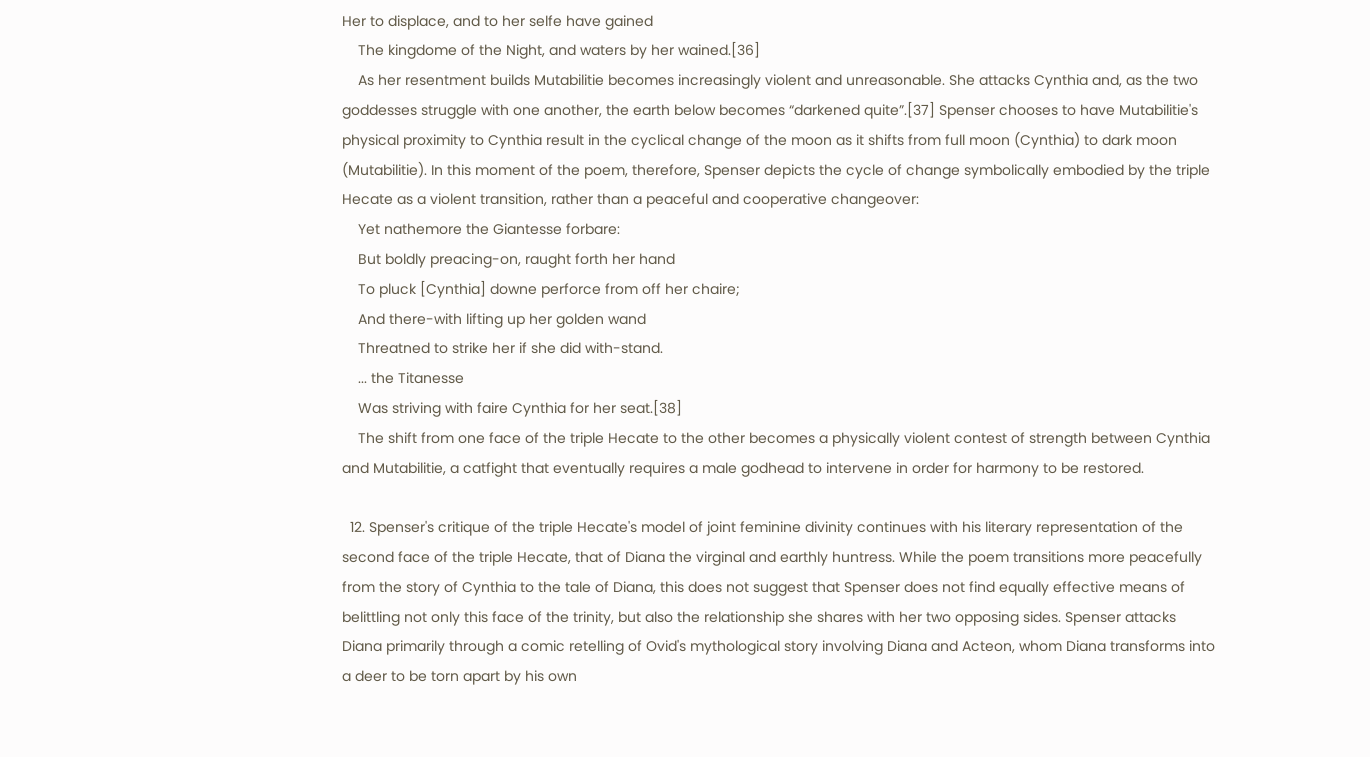Her to displace, and to her selfe have gained
    The kingdome of the Night, and waters by her wained.[36]
    As her resentment builds Mutabilitie becomes increasingly violent and unreasonable. She attacks Cynthia and, as the two goddesses struggle with one another, the earth below becomes “darkened quite”.[37] Spenser chooses to have Mutabilitie's physical proximity to Cynthia result in the cyclical change of the moon as it shifts from full moon (Cynthia) to dark moon (Mutabilitie). In this moment of the poem, therefore, Spenser depicts the cycle of change symbolically embodied by the triple Hecate as a violent transition, rather than a peaceful and cooperative changeover:
    Yet nathemore the Giantesse forbare:
    But boldly preacing-on, raught forth her hand
    To pluck [Cynthia] downe perforce from off her chaire;
    And there-with lifting up her golden wand
    Threatned to strike her if she did with-stand.
    ... the Titanesse
    Was striving with faire Cynthia for her seat.[38]
    The shift from one face of the triple Hecate to the other becomes a physically violent contest of strength between Cynthia and Mutabilitie, a catfight that eventually requires a male godhead to intervene in order for harmony to be restored.

  12. Spenser's critique of the triple Hecate's model of joint feminine divinity continues with his literary representation of the second face of the triple Hecate, that of Diana the virginal and earthly huntress. While the poem transitions more peacefully from the story of Cynthia to the tale of Diana, this does not suggest that Spenser does not find equally effective means of belittling not only this face of the trinity, but also the relationship she shares with her two opposing sides. Spenser attacks Diana primarily through a comic retelling of Ovid's mythological story involving Diana and Acteon, whom Diana transforms into a deer to be torn apart by his own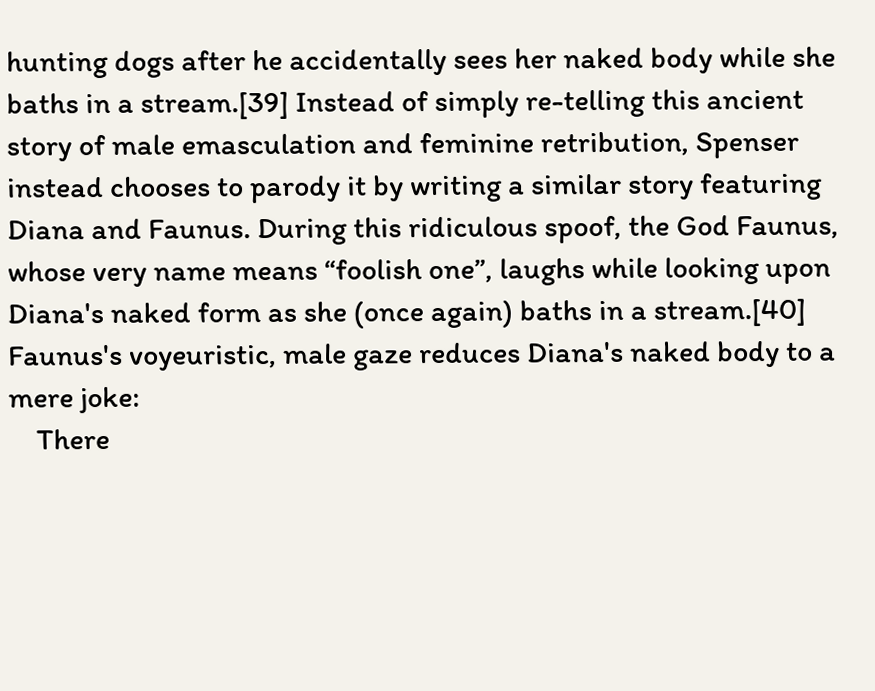hunting dogs after he accidentally sees her naked body while she baths in a stream.[39] Instead of simply re-telling this ancient story of male emasculation and feminine retribution, Spenser instead chooses to parody it by writing a similar story featuring Diana and Faunus. During this ridiculous spoof, the God Faunus, whose very name means “foolish one”, laughs while looking upon Diana's naked form as she (once again) baths in a stream.[40] Faunus's voyeuristic, male gaze reduces Diana's naked body to a mere joke:
    There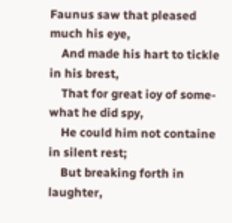Faunus saw that pleased much his eye,
    And made his hart to tickle in his brest,
    That for great ioy of some-what he did spy,
    He could him not containe in silent rest;
    But breaking forth in laughter,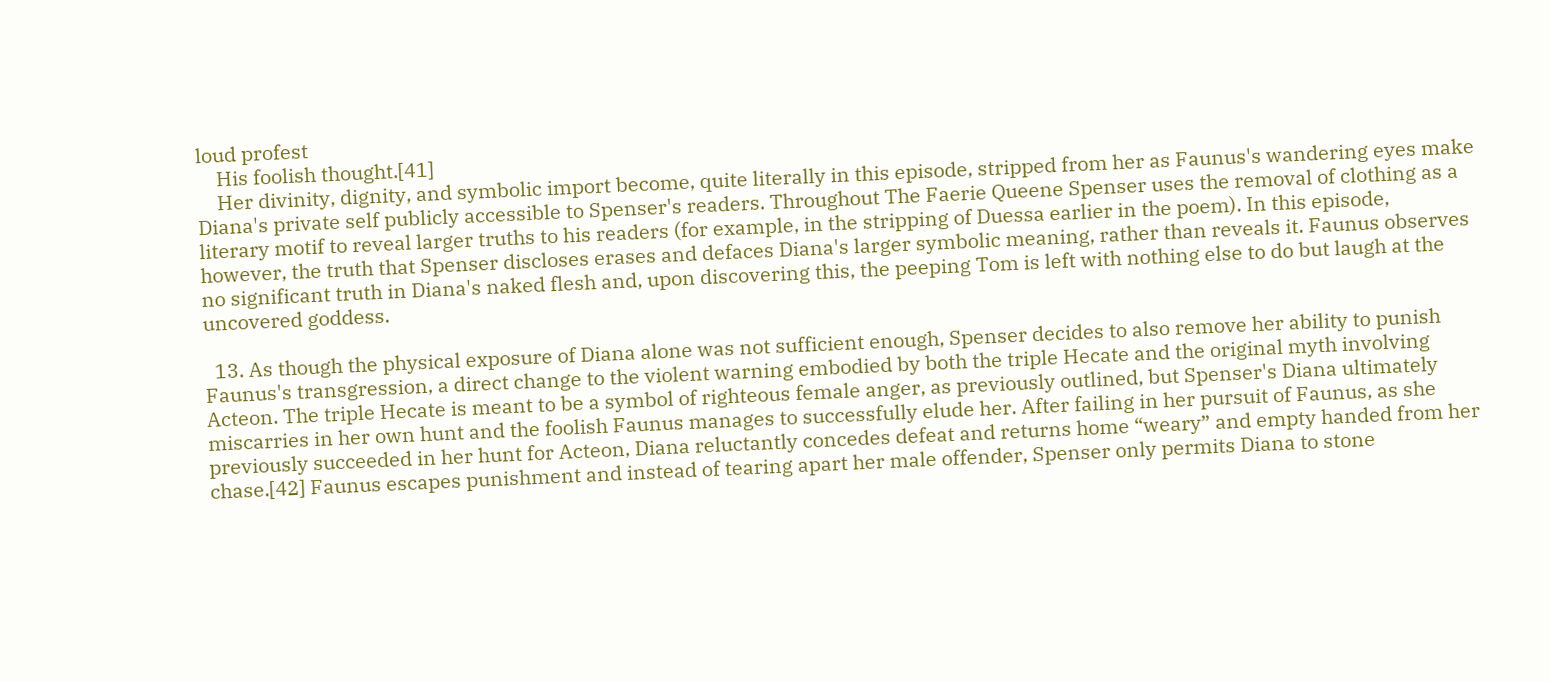loud profest
    His foolish thought.[41]
    Her divinity, dignity, and symbolic import become, quite literally in this episode, stripped from her as Faunus's wandering eyes make Diana's private self publicly accessible to Spenser's readers. Throughout The Faerie Queene Spenser uses the removal of clothing as a literary motif to reveal larger truths to his readers (for example, in the stripping of Duessa earlier in the poem). In this episode, however, the truth that Spenser discloses erases and defaces Diana's larger symbolic meaning, rather than reveals it. Faunus observes no significant truth in Diana's naked flesh and, upon discovering this, the peeping Tom is left with nothing else to do but laugh at the uncovered goddess.

  13. As though the physical exposure of Diana alone was not sufficient enough, Spenser decides to also remove her ability to punish Faunus's transgression, a direct change to the violent warning embodied by both the triple Hecate and the original myth involving Acteon. The triple Hecate is meant to be a symbol of righteous female anger, as previously outlined, but Spenser's Diana ultimately miscarries in her own hunt and the foolish Faunus manages to successfully elude her. After failing in her pursuit of Faunus, as she previously succeeded in her hunt for Acteon, Diana reluctantly concedes defeat and returns home “weary” and empty handed from her chase.[42] Faunus escapes punishment and instead of tearing apart her male offender, Spenser only permits Diana to stone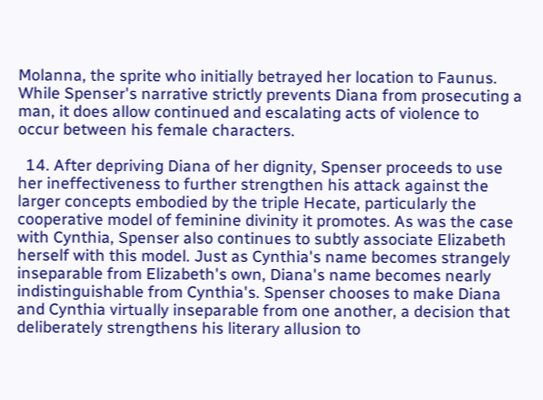Molanna, the sprite who initially betrayed her location to Faunus. While Spenser's narrative strictly prevents Diana from prosecuting a man, it does allow continued and escalating acts of violence to occur between his female characters.

  14. After depriving Diana of her dignity, Spenser proceeds to use her ineffectiveness to further strengthen his attack against the larger concepts embodied by the triple Hecate, particularly the cooperative model of feminine divinity it promotes. As was the case with Cynthia, Spenser also continues to subtly associate Elizabeth herself with this model. Just as Cynthia's name becomes strangely inseparable from Elizabeth's own, Diana's name becomes nearly indistinguishable from Cynthia's. Spenser chooses to make Diana and Cynthia virtually inseparable from one another, a decision that deliberately strengthens his literary allusion to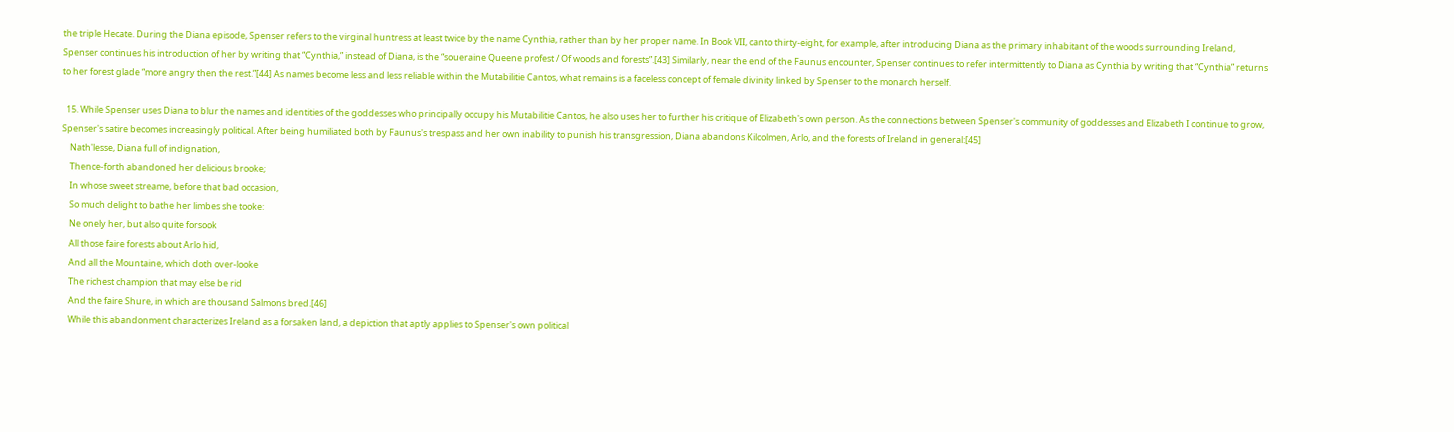the triple Hecate. During the Diana episode, Spenser refers to the virginal huntress at least twice by the name Cynthia, rather than by her proper name. In Book VII, canto thirty-eight, for example, after introducing Diana as the primary inhabitant of the woods surrounding Ireland, Spenser continues his introduction of her by writing that “Cynthia,” instead of Diana, is the “soueraine Queene profest / Of woods and forests”.[43] Similarly, near the end of the Faunus encounter, Spenser continues to refer intermittently to Diana as Cynthia by writing that “Cynthia” returns to her forest glade “more angry then the rest.”[44] As names become less and less reliable within the Mutabilitie Cantos, what remains is a faceless concept of female divinity linked by Spenser to the monarch herself.

  15. While Spenser uses Diana to blur the names and identities of the goddesses who principally occupy his Mutabilitie Cantos, he also uses her to further his critique of Elizabeth's own person. As the connections between Spenser's community of goddesses and Elizabeth I continue to grow, Spenser's satire becomes increasingly political. After being humiliated both by Faunus's trespass and her own inability to punish his transgression, Diana abandons Kilcolmen, Arlo, and the forests of Ireland in general:[45]
    Nath'lesse, Diana full of indignation,
    Thence-forth abandoned her delicious brooke;
    In whose sweet streame, before that bad occasion,
    So much delight to bathe her limbes she tooke:
    Ne onely her, but also quite forsook
    All those faire forests about Arlo hid,
    And all the Mountaine, which doth over-looke
    The richest champion that may else be rid
    And the faire Shure, in which are thousand Salmons bred.[46]
    While this abandonment characterizes Ireland as a forsaken land, a depiction that aptly applies to Spenser's own political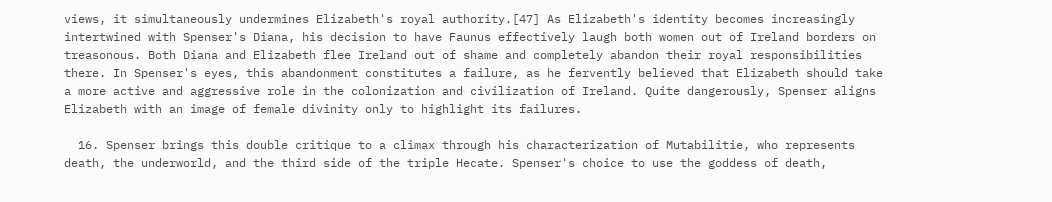views, it simultaneously undermines Elizabeth's royal authority.[47] As Elizabeth's identity becomes increasingly intertwined with Spenser's Diana, his decision to have Faunus effectively laugh both women out of Ireland borders on treasonous. Both Diana and Elizabeth flee Ireland out of shame and completely abandon their royal responsibilities there. In Spenser's eyes, this abandonment constitutes a failure, as he fervently believed that Elizabeth should take a more active and aggressive role in the colonization and civilization of Ireland. Quite dangerously, Spenser aligns Elizabeth with an image of female divinity only to highlight its failures.

  16. Spenser brings this double critique to a climax through his characterization of Mutabilitie, who represents death, the underworld, and the third side of the triple Hecate. Spenser's choice to use the goddess of death,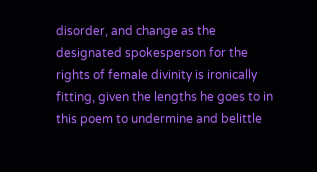disorder, and change as the designated spokesperson for the rights of female divinity is ironically fitting, given the lengths he goes to in this poem to undermine and belittle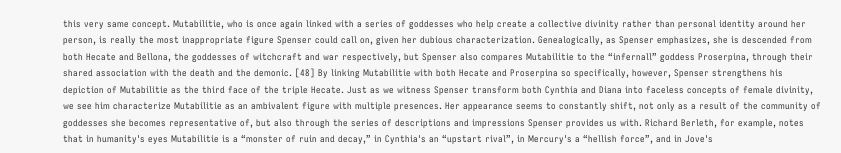this very same concept. Mutabilitie, who is once again linked with a series of goddesses who help create a collective divinity rather than personal identity around her person, is really the most inappropriate figure Spenser could call on, given her dubious characterization. Genealogically, as Spenser emphasizes, she is descended from both Hecate and Bellona, the goddesses of witchcraft and war respectively, but Spenser also compares Mutabilitie to the “infernall” goddess Proserpina, through their shared association with the death and the demonic. [48] By linking Mutabilitie with both Hecate and Proserpina so specifically, however, Spenser strengthens his depiction of Mutabilitie as the third face of the triple Hecate. Just as we witness Spenser transform both Cynthia and Diana into faceless concepts of female divinity, we see him characterize Mutabilitie as an ambivalent figure with multiple presences. Her appearance seems to constantly shift, not only as a result of the community of goddesses she becomes representative of, but also through the series of descriptions and impressions Spenser provides us with. Richard Berleth, for example, notes that in humanity's eyes Mutabilitie is a “monster of ruin and decay,” in Cynthia's an “upstart rival”, in Mercury's a “hellish force”, and in Jove's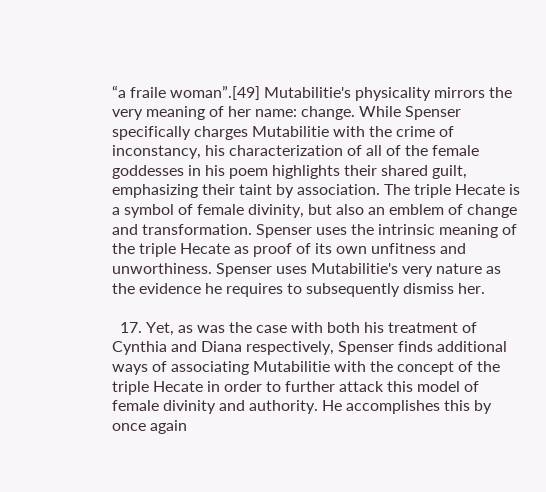“a fraile woman”.[49] Mutabilitie's physicality mirrors the very meaning of her name: change. While Spenser specifically charges Mutabilitie with the crime of inconstancy, his characterization of all of the female goddesses in his poem highlights their shared guilt, emphasizing their taint by association. The triple Hecate is a symbol of female divinity, but also an emblem of change and transformation. Spenser uses the intrinsic meaning of the triple Hecate as proof of its own unfitness and unworthiness. Spenser uses Mutabilitie's very nature as the evidence he requires to subsequently dismiss her.

  17. Yet, as was the case with both his treatment of Cynthia and Diana respectively, Spenser finds additional ways of associating Mutabilitie with the concept of the triple Hecate in order to further attack this model of female divinity and authority. He accomplishes this by once again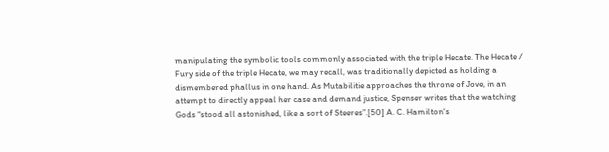manipulating the symbolic tools commonly associated with the triple Hecate. The Hecate / Fury side of the triple Hecate, we may recall, was traditionally depicted as holding a dismembered phallus in one hand. As Mutabilitie approaches the throne of Jove, in an attempt to directly appeal her case and demand justice, Spenser writes that the watching Gods “stood all astonished, like a sort of Steeres”.[50] A. C. Hamilton's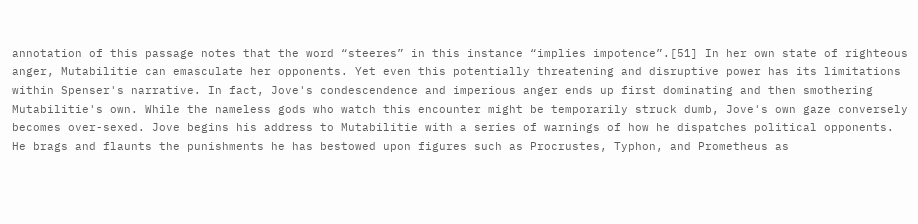annotation of this passage notes that the word “steeres” in this instance “implies impotence”.[51] In her own state of righteous anger, Mutabilitie can emasculate her opponents. Yet even this potentially threatening and disruptive power has its limitations within Spenser's narrative. In fact, Jove's condescendence and imperious anger ends up first dominating and then smothering Mutabilitie's own. While the nameless gods who watch this encounter might be temporarily struck dumb, Jove's own gaze conversely becomes over-sexed. Jove begins his address to Mutabilitie with a series of warnings of how he dispatches political opponents. He brags and flaunts the punishments he has bestowed upon figures such as Procrustes, Typhon, and Prometheus as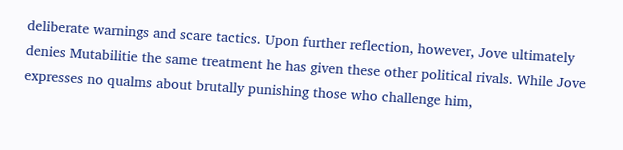deliberate warnings and scare tactics. Upon further reflection, however, Jove ultimately denies Mutabilitie the same treatment he has given these other political rivals. While Jove expresses no qualms about brutally punishing those who challenge him,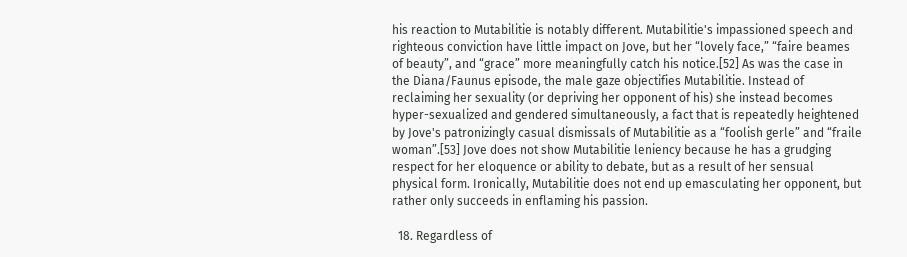his reaction to Mutabilitie is notably different. Mutabilitie's impassioned speech and righteous conviction have little impact on Jove, but her “lovely face,” “faire beames of beauty”, and “grace” more meaningfully catch his notice.[52] As was the case in the Diana/Faunus episode, the male gaze objectifies Mutabilitie. Instead of reclaiming her sexuality (or depriving her opponent of his) she instead becomes hyper-sexualized and gendered simultaneously, a fact that is repeatedly heightened by Jove's patronizingly casual dismissals of Mutabilitie as a “foolish gerle” and “fraile woman”.[53] Jove does not show Mutabilitie leniency because he has a grudging respect for her eloquence or ability to debate, but as a result of her sensual physical form. Ironically, Mutabilitie does not end up emasculating her opponent, but rather only succeeds in enflaming his passion.

  18. Regardless of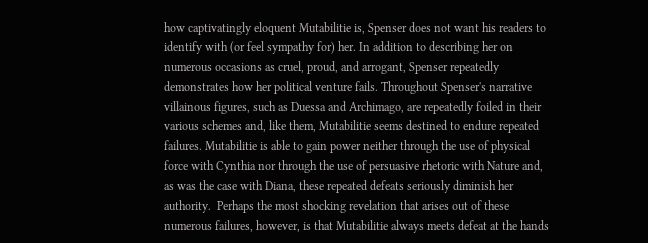how captivatingly eloquent Mutabilitie is, Spenser does not want his readers to identify with (or feel sympathy for) her. In addition to describing her on numerous occasions as cruel, proud, and arrogant, Spenser repeatedly demonstrates how her political venture fails. Throughout Spenser's narrative villainous figures, such as Duessa and Archimago, are repeatedly foiled in their various schemes and, like them, Mutabilitie seems destined to endure repeated failures. Mutabilitie is able to gain power neither through the use of physical force with Cynthia nor through the use of persuasive rhetoric with Nature and, as was the case with Diana, these repeated defeats seriously diminish her authority.  Perhaps the most shocking revelation that arises out of these numerous failures, however, is that Mutabilitie always meets defeat at the hands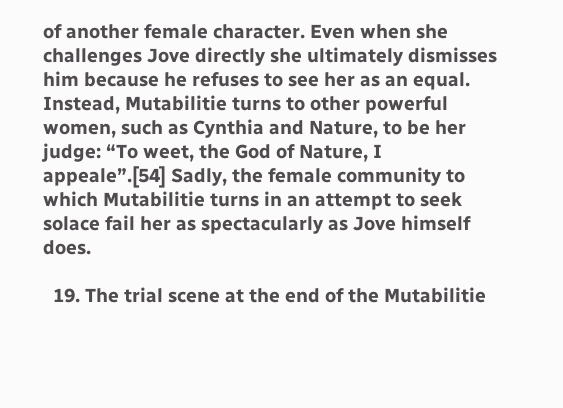of another female character. Even when she challenges Jove directly she ultimately dismisses him because he refuses to see her as an equal. Instead, Mutabilitie turns to other powerful women, such as Cynthia and Nature, to be her judge: “To weet, the God of Nature, I appeale”.[54] Sadly, the female community to which Mutabilitie turns in an attempt to seek solace fail her as spectacularly as Jove himself does.

  19. The trial scene at the end of the Mutabilitie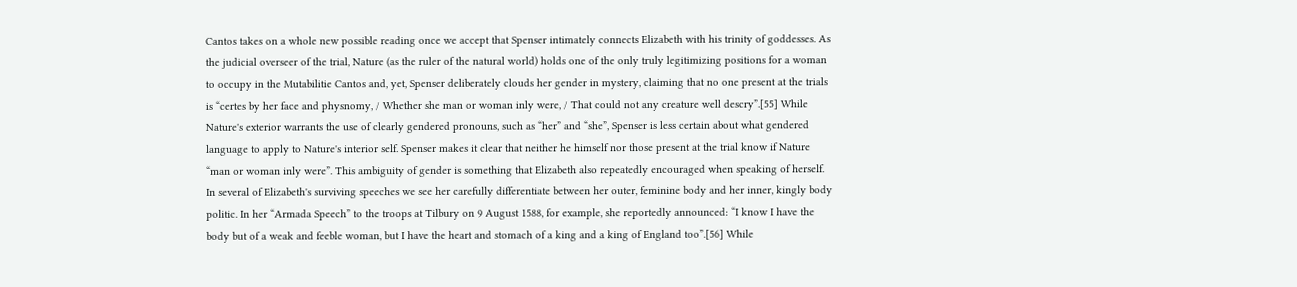Cantos takes on a whole new possible reading once we accept that Spenser intimately connects Elizabeth with his trinity of goddesses. As the judicial overseer of the trial, Nature (as the ruler of the natural world) holds one of the only truly legitimizing positions for a woman to occupy in the Mutabilitie Cantos and, yet, Spenser deliberately clouds her gender in mystery, claiming that no one present at the trials is “certes by her face and physnomy, / Whether she man or woman inly were, / That could not any creature well descry”.[55] While Nature's exterior warrants the use of clearly gendered pronouns, such as “her” and “she”, Spenser is less certain about what gendered language to apply to Nature's interior self. Spenser makes it clear that neither he himself nor those present at the trial know if Nature “man or woman inly were”. This ambiguity of gender is something that Elizabeth also repeatedly encouraged when speaking of herself. In several of Elizabeth's surviving speeches we see her carefully differentiate between her outer, feminine body and her inner, kingly body politic. In her “Armada Speech” to the troops at Tilbury on 9 August 1588, for example, she reportedly announced: “I know I have the body but of a weak and feeble woman, but I have the heart and stomach of a king and a king of England too”.[56] While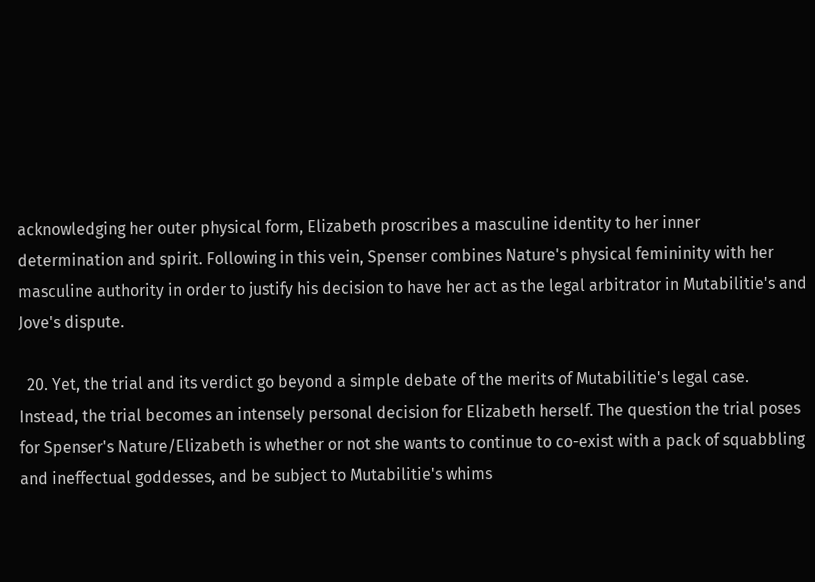acknowledging her outer physical form, Elizabeth proscribes a masculine identity to her inner determination and spirit. Following in this vein, Spenser combines Nature's physical femininity with her masculine authority in order to justify his decision to have her act as the legal arbitrator in Mutabilitie's and Jove's dispute.

  20. Yet, the trial and its verdict go beyond a simple debate of the merits of Mutabilitie's legal case. Instead, the trial becomes an intensely personal decision for Elizabeth herself. The question the trial poses for Spenser's Nature/Elizabeth is whether or not she wants to continue to co-exist with a pack of squabbling and ineffectual goddesses, and be subject to Mutabilitie's whims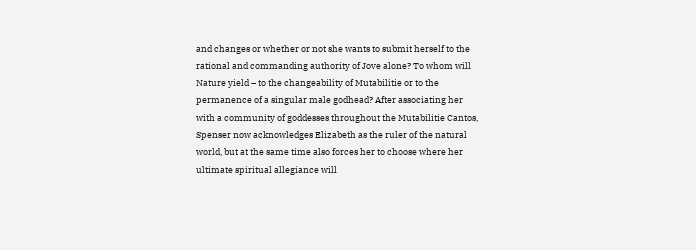and changes or whether or not she wants to submit herself to the rational and commanding authority of Jove alone? To whom will Nature yield – to the changeability of Mutabilitie or to the permanence of a singular male godhead? After associating her with a community of goddesses throughout the Mutabilitie Cantos, Spenser now acknowledges Elizabeth as the ruler of the natural world, but at the same time also forces her to choose where her ultimate spiritual allegiance will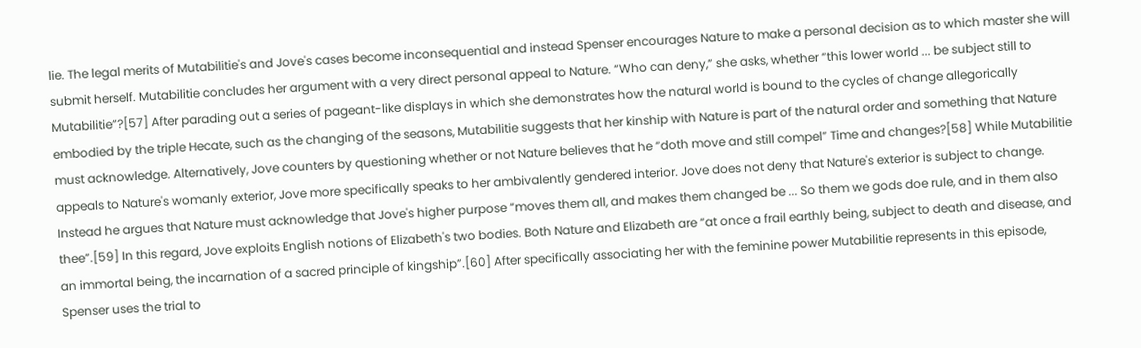lie. The legal merits of Mutabilitie's and Jove's cases become inconsequential and instead Spenser encourages Nature to make a personal decision as to which master she will submit herself. Mutabilitie concludes her argument with a very direct personal appeal to Nature. “Who can deny,” she asks, whether “this lower world ... be subject still to Mutabilitie”?[57] After parading out a series of pageant-like displays in which she demonstrates how the natural world is bound to the cycles of change allegorically embodied by the triple Hecate, such as the changing of the seasons, Mutabilitie suggests that her kinship with Nature is part of the natural order and something that Nature must acknowledge. Alternatively, Jove counters by questioning whether or not Nature believes that he “doth move and still compel” Time and changes?[58] While Mutabilitie appeals to Nature's womanly exterior, Jove more specifically speaks to her ambivalently gendered interior. Jove does not deny that Nature's exterior is subject to change. Instead he argues that Nature must acknowledge that Jove's higher purpose “moves them all, and makes them changed be ... So them we gods doe rule, and in them also thee”.[59] In this regard, Jove exploits English notions of Elizabeth's two bodies. Both Nature and Elizabeth are “at once a frail earthly being, subject to death and disease, and an immortal being, the incarnation of a sacred principle of kingship”.[60] After specifically associating her with the feminine power Mutabilitie represents in this episode, Spenser uses the trial to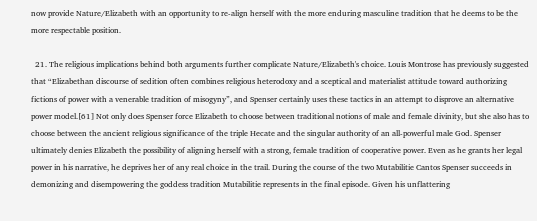now provide Nature/Elizabeth with an opportunity to re-align herself with the more enduring masculine tradition that he deems to be the more respectable position.

  21. The religious implications behind both arguments further complicate Nature/Elizabeth's choice. Louis Montrose has previously suggested that “Elizabethan discourse of sedition often combines religious heterodoxy and a sceptical and materialist attitude toward authorizing fictions of power with a venerable tradition of misogyny”, and Spenser certainly uses these tactics in an attempt to disprove an alternative power model.[61] Not only does Spenser force Elizabeth to choose between traditional notions of male and female divinity, but she also has to choose between the ancient religious significance of the triple Hecate and the singular authority of an all-powerful male God. Spenser ultimately denies Elizabeth the possibility of aligning herself with a strong, female tradition of cooperative power. Even as he grants her legal power in his narrative, he deprives her of any real choice in the trail. During the course of the two Mutabilitie Cantos Spenser succeeds in demonizing and disempowering the goddess tradition Mutabilitie represents in the final episode. Given his unflattering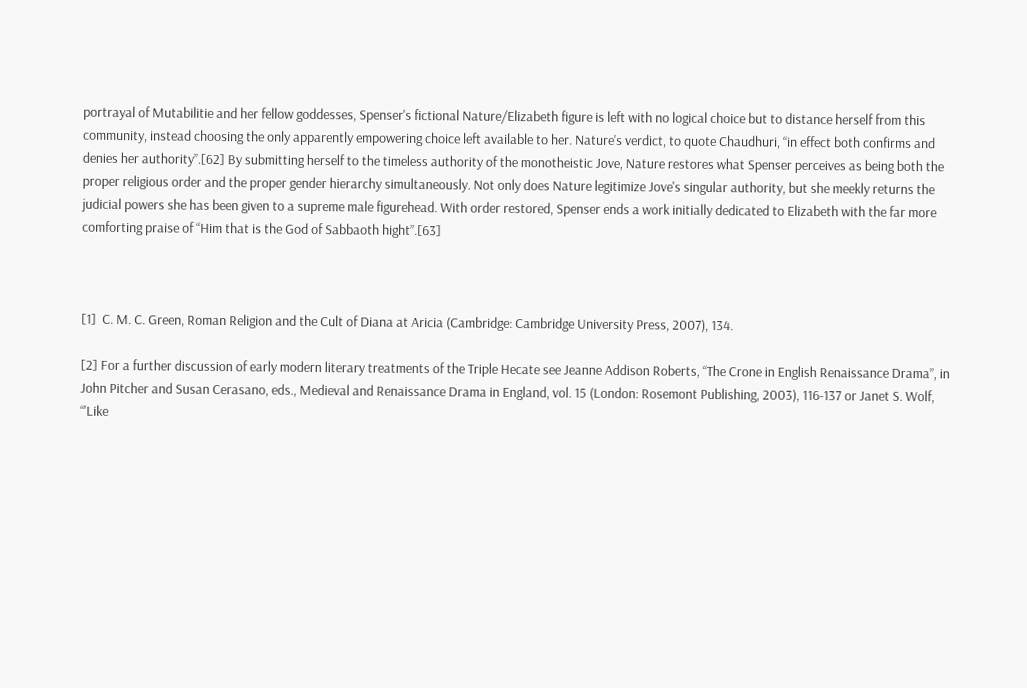portrayal of Mutabilitie and her fellow goddesses, Spenser's fictional Nature/Elizabeth figure is left with no logical choice but to distance herself from this community, instead choosing the only apparently empowering choice left available to her. Nature's verdict, to quote Chaudhuri, “in effect both confirms and denies her authority”.[62] By submitting herself to the timeless authority of the monotheistic Jove, Nature restores what Spenser perceives as being both the proper religious order and the proper gender hierarchy simultaneously. Not only does Nature legitimize Jove's singular authority, but she meekly returns the judicial powers she has been given to a supreme male figurehead. With order restored, Spenser ends a work initially dedicated to Elizabeth with the far more comforting praise of “Him that is the God of Sabbaoth hight”.[63]



[1]  C. M. C. Green, Roman Religion and the Cult of Diana at Aricia (Cambridge: Cambridge University Press, 2007), 134.

[2] For a further discussion of early modern literary treatments of the Triple Hecate see Jeanne Addison Roberts, “The Crone in English Renaissance Drama”, in John Pitcher and Susan Cerasano, eds., Medieval and Renaissance Drama in England, vol. 15 (London: Rosemont Publishing, 2003), 116-137 or Janet S. Wolf, “'Like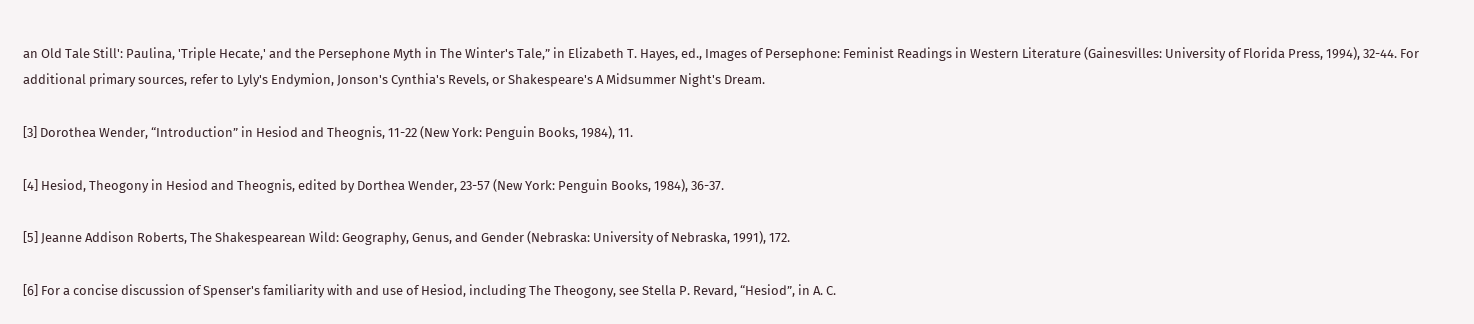an Old Tale Still': Paulina, 'Triple Hecate,' and the Persephone Myth in The Winter's Tale,” in Elizabeth T. Hayes, ed., Images of Persephone: Feminist Readings in Western Literature (Gainesvilles: University of Florida Press, 1994), 32-44. For additional primary sources, refer to Lyly's Endymion, Jonson's Cynthia's Revels, or Shakespeare's A Midsummer Night's Dream.

[3] Dorothea Wender, “Introduction” in Hesiod and Theognis, 11-22 (New York: Penguin Books, 1984), 11.

[4] Hesiod, Theogony in Hesiod and Theognis, edited by Dorthea Wender, 23-57 (New York: Penguin Books, 1984), 36-37.

[5] Jeanne Addison Roberts, The Shakespearean Wild: Geography, Genus, and Gender (Nebraska: University of Nebraska, 1991), 172.

[6] For a concise discussion of Spenser's familiarity with and use of Hesiod, including The Theogony, see Stella P. Revard, “Hesiod”, in A. C.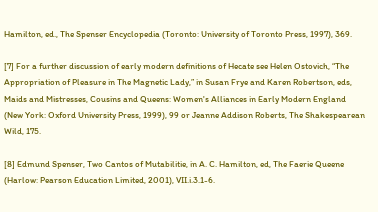Hamilton, ed., The Spenser Encyclopedia (Toronto: University of Toronto Press, 1997), 369.

[7] For a further discussion of early modern definitions of Hecate see Helen Ostovich, “The Appropriation of Pleasure in The Magnetic Lady,” in Susan Frye and Karen Robertson, eds, Maids and Mistresses, Cousins and Queens: Women's Alliances in Early Modern England (New York: Oxford University Press, 1999), 99 or Jeanne Addison Roberts, The Shakespearean Wild, 175.

[8] Edmund Spenser, Two Cantos of Mutabilitie, in A. C. Hamilton, ed, The Faerie Queene (Harlow: Pearson Education Limited, 2001), VII.i.3.1-6.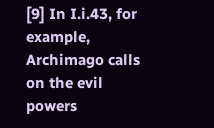[9] In I.i.43, for example, Archimago calls on the evil powers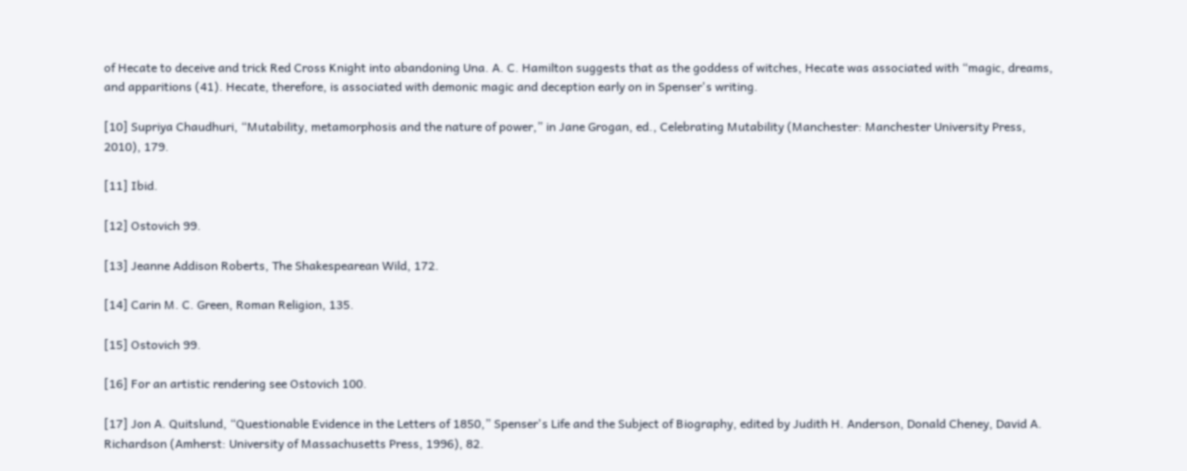of Hecate to deceive and trick Red Cross Knight into abandoning Una. A. C. Hamilton suggests that as the goddess of witches, Hecate was associated with “magic, dreams, and apparitions (41). Hecate, therefore, is associated with demonic magic and deception early on in Spenser's writing.

[10] Supriya Chaudhuri, “Mutability, metamorphosis and the nature of power,” in Jane Grogan, ed., Celebrating Mutability (Manchester: Manchester University Press, 2010), 179.

[11] Ibid.

[12] Ostovich 99.

[13] Jeanne Addison Roberts, The Shakespearean Wild, 172.

[14] Carin M. C. Green, Roman Religion, 135.

[15] Ostovich 99.

[16] For an artistic rendering see Ostovich 100.

[17] Jon A. Quitslund, “Questionable Evidence in the Letters of 1850,” Spenser's Life and the Subject of Biography, edited by Judith H. Anderson, Donald Cheney, David A. Richardson (Amherst: University of Massachusetts Press, 1996), 82.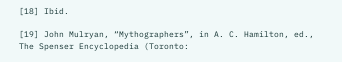[18] Ibid.

[19] John Mulryan, “Mythographers”, in A. C. Hamilton, ed., The Spenser Encyclopedia (Toronto: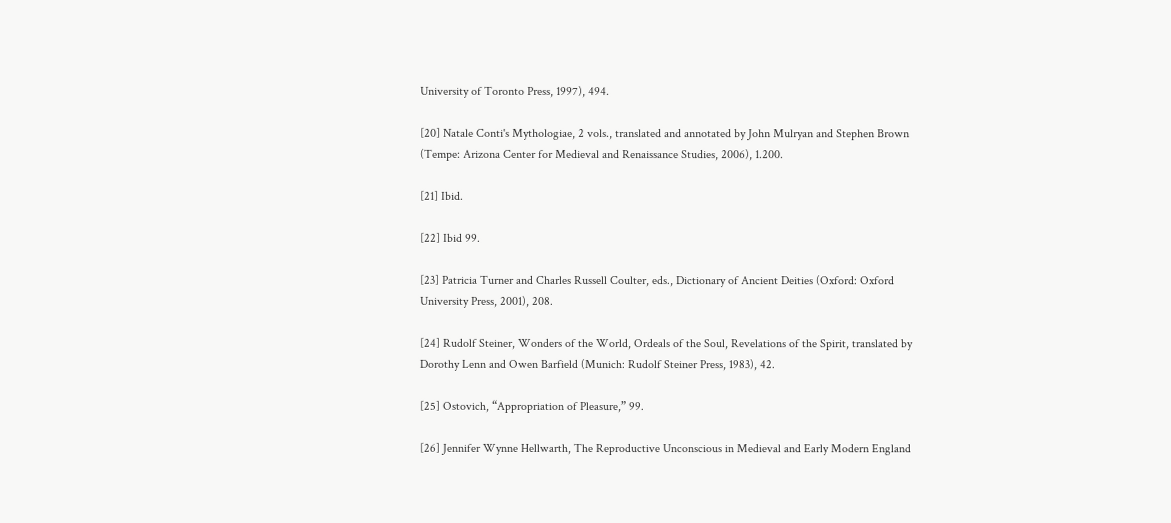University of Toronto Press, 1997), 494.

[20] Natale Conti's Mythologiae, 2 vols., translated and annotated by John Mulryan and Stephen Brown (Tempe: Arizona Center for Medieval and Renaissance Studies, 2006), 1.200.

[21] Ibid.

[22] Ibid 99.

[23] Patricia Turner and Charles Russell Coulter, eds., Dictionary of Ancient Deities (Oxford: Oxford University Press, 2001), 208.

[24] Rudolf Steiner, Wonders of the World, Ordeals of the Soul, Revelations of the Spirit, translated by Dorothy Lenn and Owen Barfield (Munich: Rudolf Steiner Press, 1983), 42.

[25] Ostovich, “Appropriation of Pleasure,” 99.

[26] Jennifer Wynne Hellwarth, The Reproductive Unconscious in Medieval and Early Modern England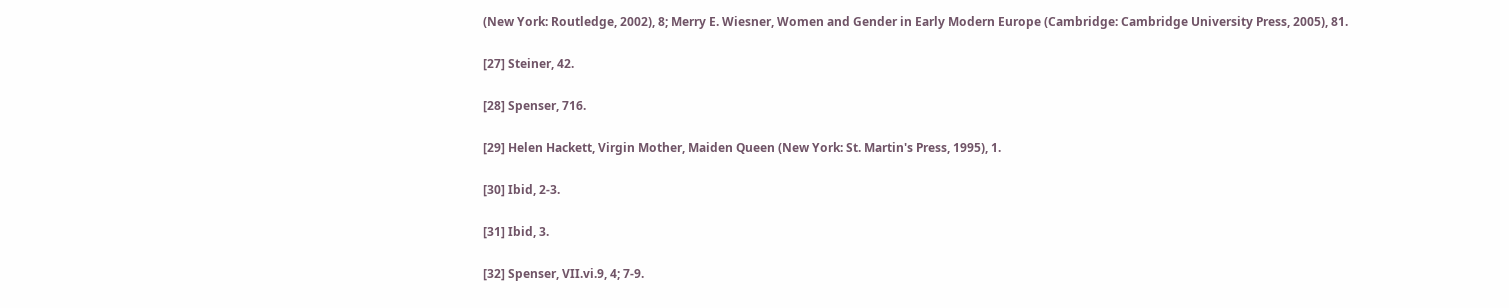(New York: Routledge, 2002), 8; Merry E. Wiesner, Women and Gender in Early Modern Europe (Cambridge: Cambridge University Press, 2005), 81.

[27] Steiner, 42.

[28] Spenser, 716.

[29] Helen Hackett, Virgin Mother, Maiden Queen (New York: St. Martin's Press, 1995), 1.

[30] Ibid, 2-3.

[31] Ibid, 3.

[32] Spenser, VII.vi.9, 4; 7-9.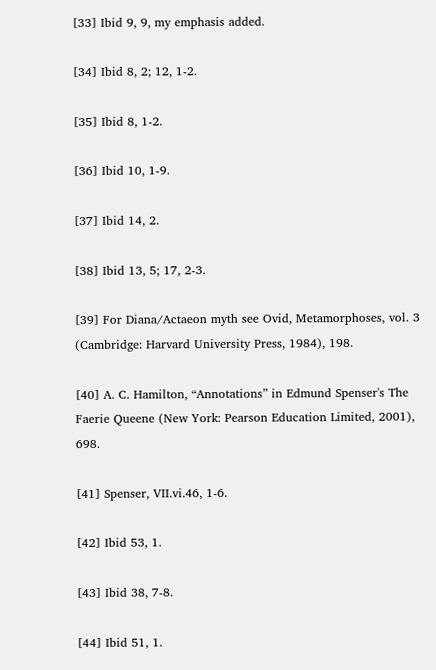[33] Ibid 9, 9, my emphasis added.

[34] Ibid 8, 2; 12, 1-2.

[35] Ibid 8, 1-2.

[36] Ibid 10, 1-9.

[37] Ibid 14, 2.

[38] Ibid 13, 5; 17, 2-3.

[39] For Diana/Actaeon myth see Ovid, Metamorphoses, vol. 3 (Cambridge: Harvard University Press, 1984), 198.

[40] A. C. Hamilton, “Annotations” in Edmund Spenser's The Faerie Queene (New York: Pearson Education Limited, 2001), 698.

[41] Spenser, VII.vi.46, 1-6.

[42] Ibid 53, 1.

[43] Ibid 38, 7-8.

[44] Ibid 51, 1.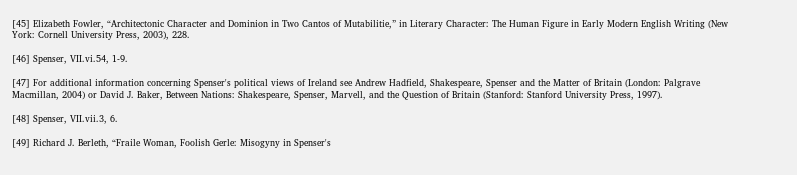[45] Elizabeth Fowler, “Architectonic Character and Dominion in Two Cantos of Mutabilitie,” in Literary Character: The Human Figure in Early Modern English Writing (New York: Cornell University Press, 2003), 228.

[46] Spenser, VII.vi.54, 1-9.

[47] For additional information concerning Spenser's political views of Ireland see Andrew Hadfield, Shakespeare, Spenser and the Matter of Britain (London: Palgrave Macmillan, 2004) or David J. Baker, Between Nations: Shakespeare, Spenser, Marvell, and the Question of Britain (Stanford: Stanford University Press, 1997).

[48] Spenser, VII.vii.3, 6.

[49] Richard J. Berleth, “Fraile Woman, Foolish Gerle: Misogyny in Spenser's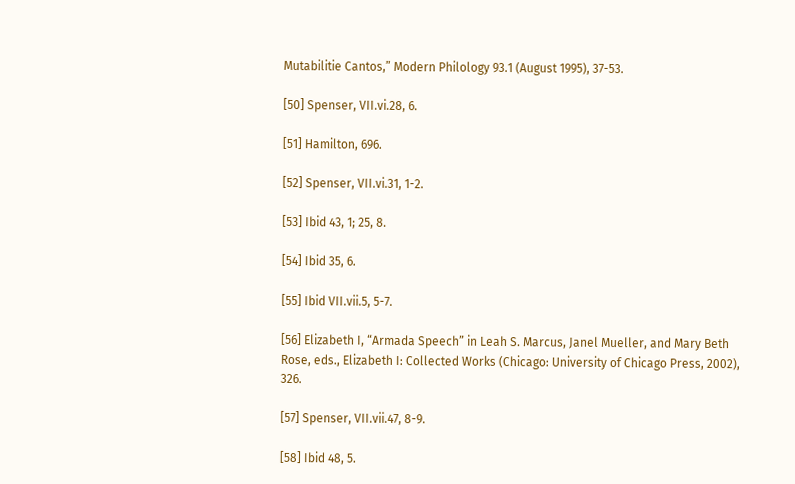Mutabilitie Cantos,” Modern Philology 93.1 (August 1995), 37-53.

[50] Spenser, VII.vi.28, 6.

[51] Hamilton, 696.

[52] Spenser, VII.vi.31, 1-2.

[53] Ibid 43, 1; 25, 8.

[54] Ibid 35, 6.

[55] Ibid VII.vii.5, 5-7.

[56] Elizabeth I, “Armada Speech” in Leah S. Marcus, Janel Mueller, and Mary Beth Rose, eds., Elizabeth I: Collected Works (Chicago: University of Chicago Press, 2002), 326.

[57] Spenser, VII.vii.47, 8-9.

[58] Ibid 48, 5.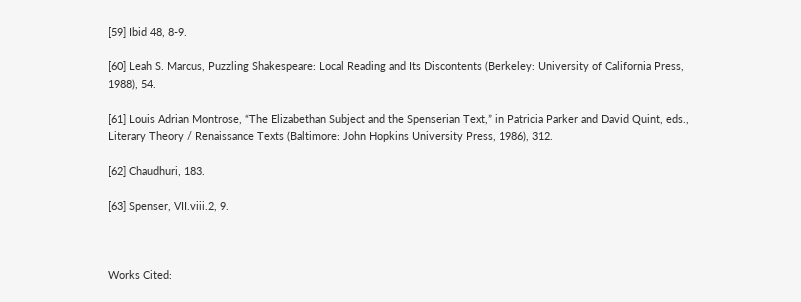[59] Ibid 48, 8-9.

[60] Leah S. Marcus, Puzzling Shakespeare: Local Reading and Its Discontents (Berkeley: University of California Press, 1988), 54.

[61] Louis Adrian Montrose, “The Elizabethan Subject and the Spenserian Text,” in Patricia Parker and David Quint, eds., Literary Theory / Renaissance Texts (Baltimore: John Hopkins University Press, 1986), 312.

[62] Chaudhuri, 183.

[63] Spenser, VII.viii.2, 9.



Works Cited: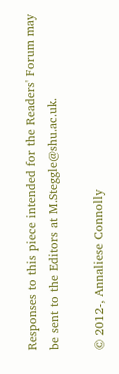Responses to this piece intended for the Readers' Forum may be sent to the Editors at M.Steggle@shu.ac.uk.

© 2012-, Annaliese Connolly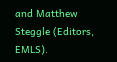and Matthew Steggle (Editors, EMLS).